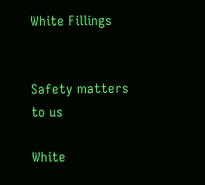White Fillings


Safety matters to us

White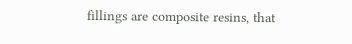fillings are composite resins, that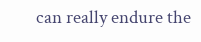can really endure the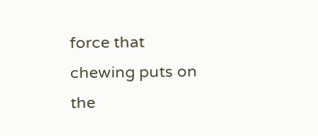force that chewing puts on the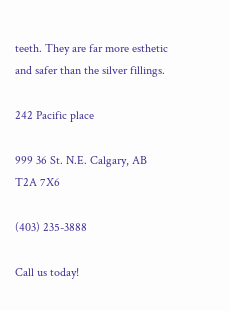teeth. They are far more esthetic and safer than the silver fillings.

242 Pacific place

999 36 St. N.E. Calgary, AB T2A 7X6

(403) 235-3888

Call us today!